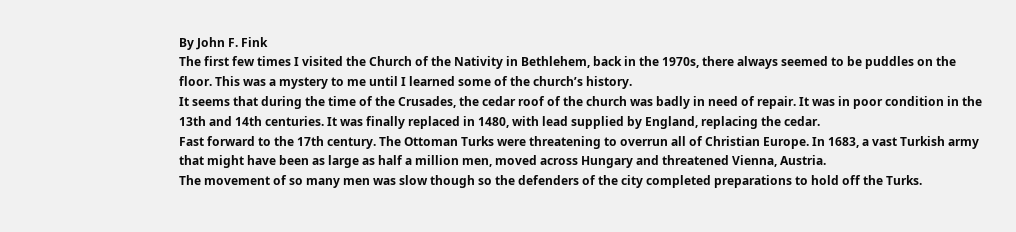By John F. Fink
The first few times I visited the Church of the Nativity in Bethlehem, back in the 1970s, there always seemed to be puddles on the floor. This was a mystery to me until I learned some of the church’s history.
It seems that during the time of the Crusades, the cedar roof of the church was badly in need of repair. It was in poor condition in the 13th and 14th centuries. It was finally replaced in 1480, with lead supplied by England, replacing the cedar.
Fast forward to the 17th century. The Ottoman Turks were threatening to overrun all of Christian Europe. In 1683, a vast Turkish army that might have been as large as half a million men, moved across Hungary and threatened Vienna, Austria.
The movement of so many men was slow though so the defenders of the city completed preparations to hold off the Turks.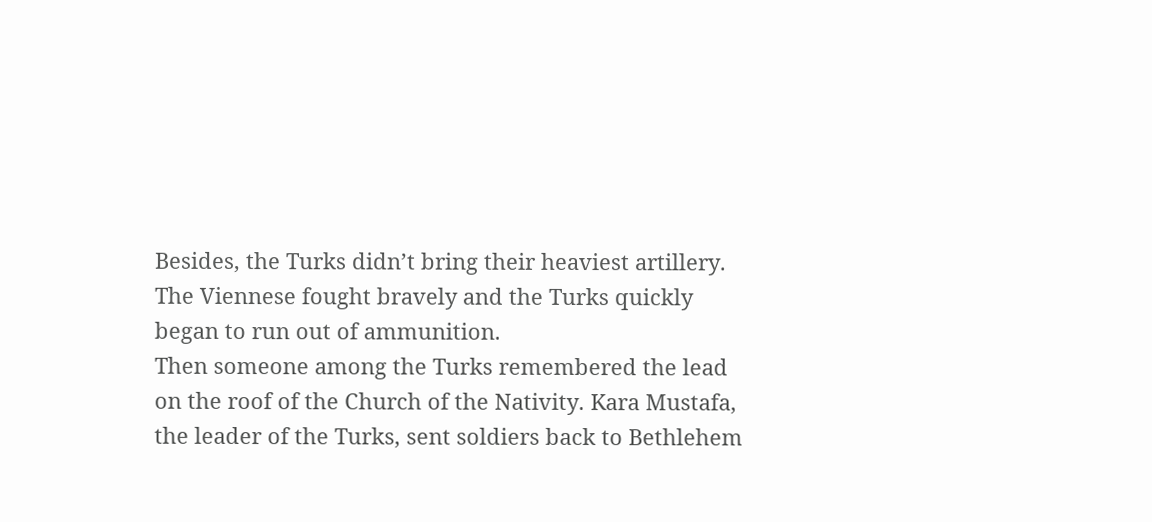Besides, the Turks didn’t bring their heaviest artillery. The Viennese fought bravely and the Turks quickly began to run out of ammunition.
Then someone among the Turks remembered the lead on the roof of the Church of the Nativity. Kara Mustafa, the leader of the Turks, sent soldiers back to Bethlehem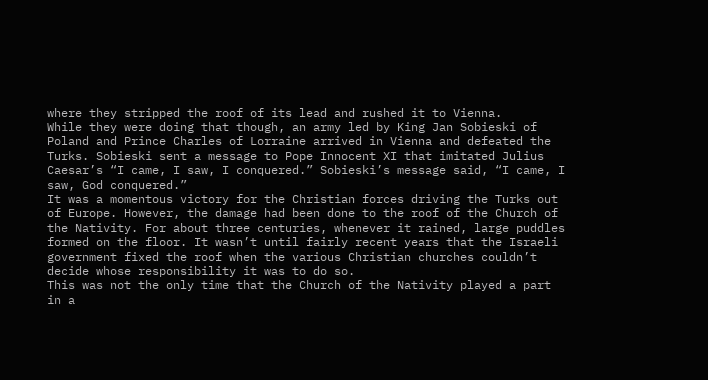where they stripped the roof of its lead and rushed it to Vienna.
While they were doing that though, an army led by King Jan Sobieski of Poland and Prince Charles of Lorraine arrived in Vienna and defeated the Turks. Sobieski sent a message to Pope Innocent XI that imitated Julius Caesar’s “I came, I saw, I conquered.” Sobieski’s message said, “I came, I saw, God conquered.”
It was a momentous victory for the Christian forces driving the Turks out of Europe. However, the damage had been done to the roof of the Church of the Nativity. For about three centuries, whenever it rained, large puddles formed on the floor. It wasn’t until fairly recent years that the Israeli government fixed the roof when the various Christian churches couldn’t decide whose responsibility it was to do so.
This was not the only time that the Church of the Nativity played a part in a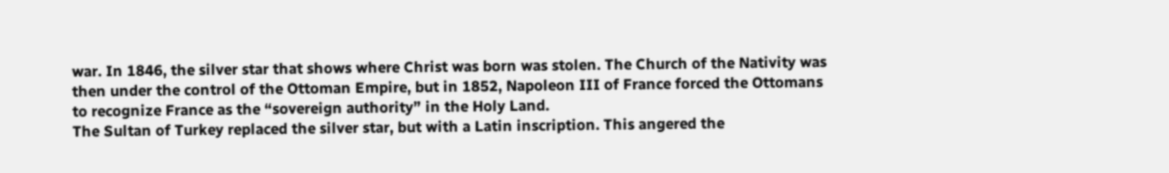war. In 1846, the silver star that shows where Christ was born was stolen. The Church of the Nativity was then under the control of the Ottoman Empire, but in 1852, Napoleon III of France forced the Ottomans to recognize France as the “sovereign authority” in the Holy Land.
The Sultan of Turkey replaced the silver star, but with a Latin inscription. This angered the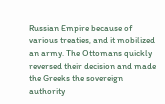Russian Empire because of various treaties, and it mobilized an army. The Ottomans quickly reversed their decision and made the Greeks the sovereign authority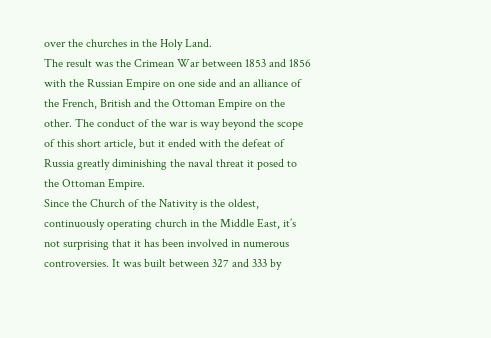over the churches in the Holy Land.
The result was the Crimean War between 1853 and 1856 with the Russian Empire on one side and an alliance of the French, British and the Ottoman Empire on the other. The conduct of the war is way beyond the scope of this short article, but it ended with the defeat of Russia greatly diminishing the naval threat it posed to the Ottoman Empire.
Since the Church of the Nativity is the oldest, continuously operating church in the Middle East, it’s not surprising that it has been involved in numerous controversies. It was built between 327 and 333 by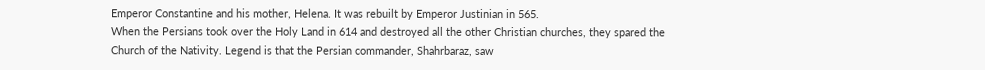Emperor Constantine and his mother, Helena. It was rebuilt by Emperor Justinian in 565.
When the Persians took over the Holy Land in 614 and destroyed all the other Christian churches, they spared the Church of the Nativity. Legend is that the Persian commander, Shahrbaraz, saw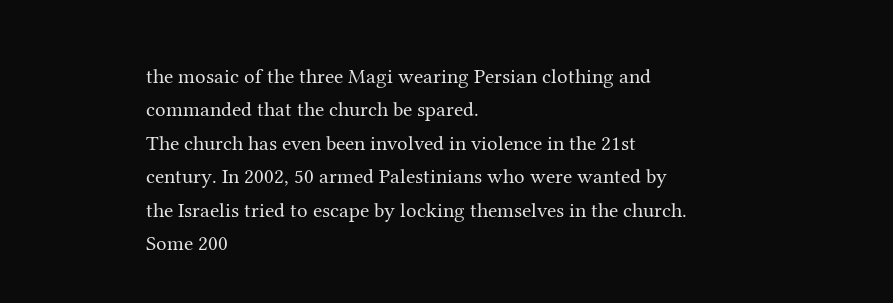the mosaic of the three Magi wearing Persian clothing and commanded that the church be spared.
The church has even been involved in violence in the 21st century. In 2002, 50 armed Palestinians who were wanted by the Israelis tried to escape by locking themselves in the church. Some 200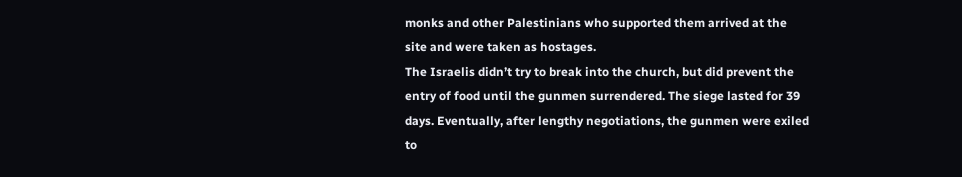monks and other Palestinians who supported them arrived at the site and were taken as hostages.
The Israelis didn’t try to break into the church, but did prevent the entry of food until the gunmen surrendered. The siege lasted for 39 days. Eventually, after lengthy negotiations, the gunmen were exiled to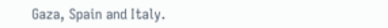Gaza, Spain and Italy.